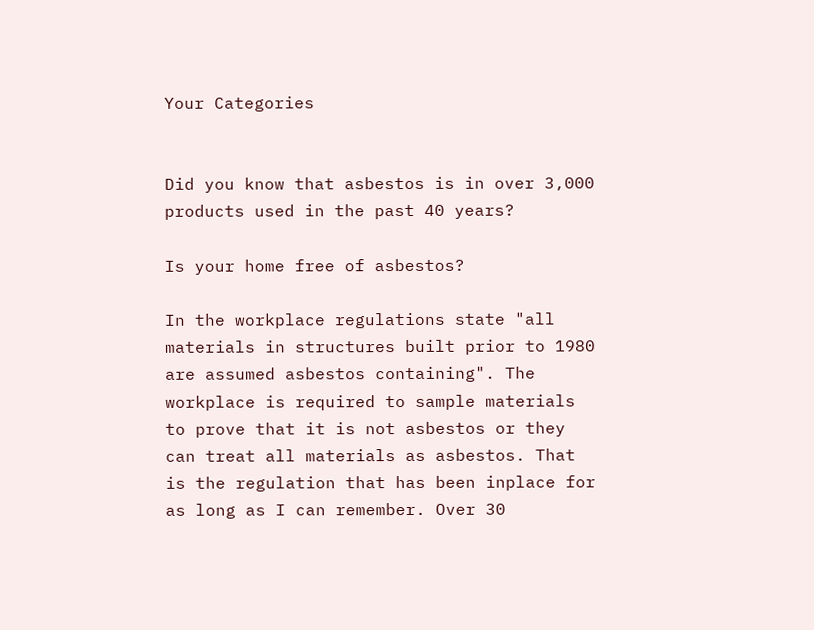Your Categories


Did you know that asbestos is in over 3,000 products used in the past 40 years?

Is your home free of asbestos?

In the workplace regulations state "all materials in structures built prior to 1980 are assumed asbestos containing". The workplace is required to sample materials to prove that it is not asbestos or they can treat all materials as asbestos. That is the regulation that has been inplace for as long as I can remember. Over 30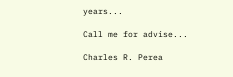years...

Call me for advise...

Charles R. Perea